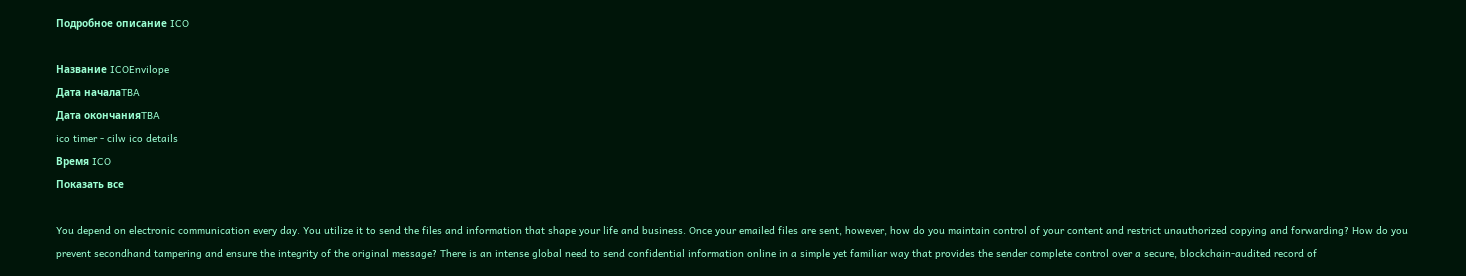Подробное описание ICO

Название ICOEnvilope
Дата началаTBA
Дата окончанияTBA
ico timer - cilw ico details
Время ICO
Показать все

You depend on electronic communication every day. You utilize it to send the files and information that shape your life and business. Once your emailed files are sent, however, how do you maintain control of your content and restrict unauthorized copying and forwarding? How do you prevent secondhand tampering and ensure the integrity of the original message? There is an intense global need to send confidential information online in a simple yet familiar way that provides the sender complete control over a secure, blockchain-audited record of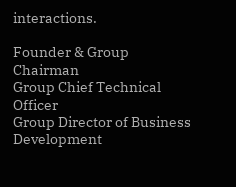interactions.

Founder & Group Chairman
Group Chief Technical Officer
Group Director of Business Development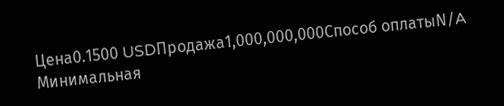Цена0.1500 USDПродажа1,000,000,000Способ оплатыN/A
Минимальная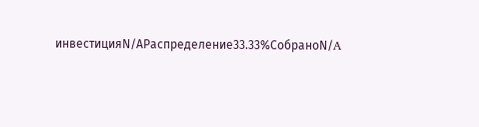инвестицияN/AРаспределение33.33%СобраноN/A